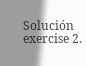Solución exercise 2.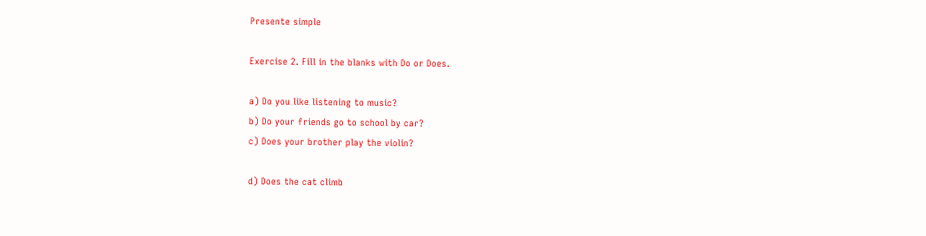Presente simple

Exercise 2. Fill in the blanks with Do or Does.

a) Do you like listening to music?
b) Do your friends go to school by car?
c) Does your brother play the violin?

d) Does the cat climb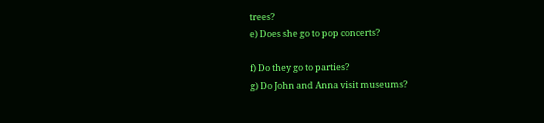trees?
e) Does she go to pop concerts?

f) Do they go to parties?
g) Do John and Anna visit museums?